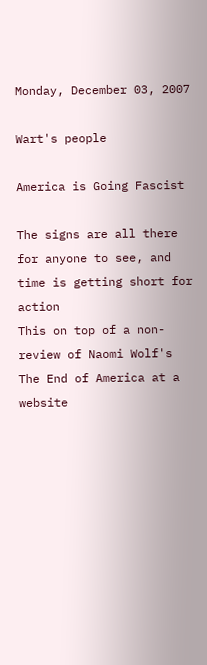Monday, December 03, 2007

Wart's people

America is Going Fascist

The signs are all there for anyone to see, and time is getting short for action
This on top of a non-review of Naomi Wolf's The End of America at a website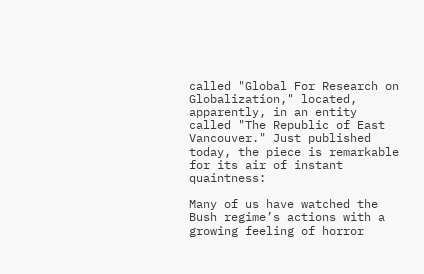called "Global For Research on Globalization," located, apparently, in an entity called "The Republic of East Vancouver." Just published today, the piece is remarkable for its air of instant quaintness:

Many of us have watched the Bush regime’s actions with a growing feeling of horror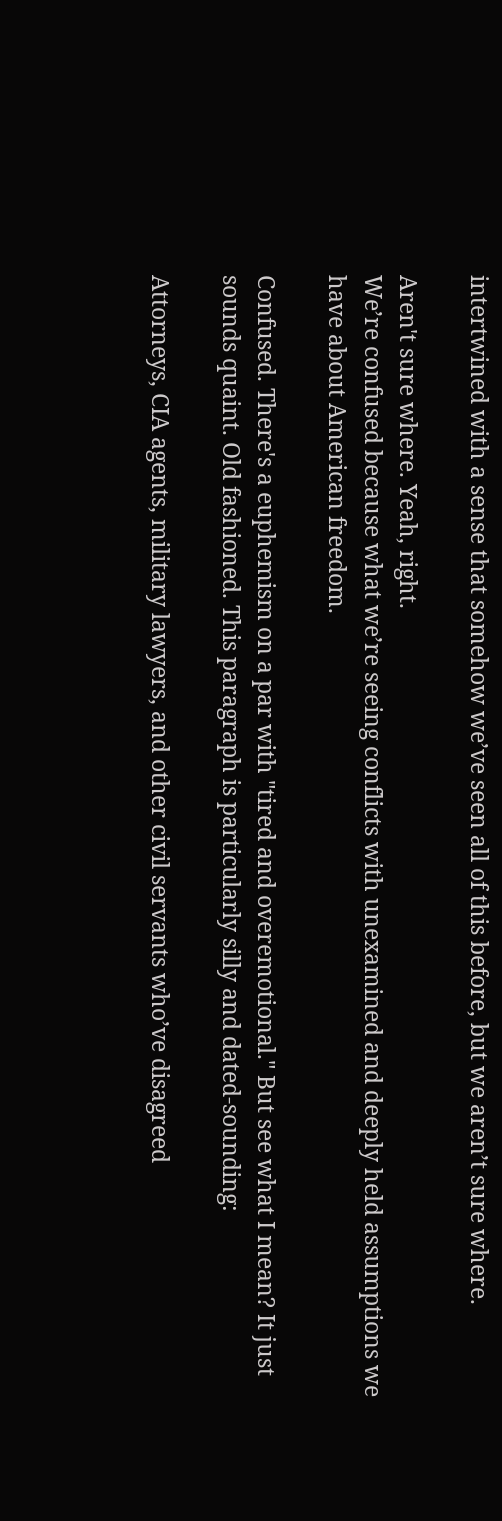intertwined with a sense that somehow we’ve seen all of this before, but we aren’t sure where.

Aren't sure where. Yeah, right.
We’re confused because what we’re seeing conflicts with unexamined and deeply held assumptions we have about American freedom.

Confused. There's a euphemism on a par with "tired and overemotional." But see what I mean? It just sounds quaint. Old fashioned. This paragraph is particularly silly and dated-sounding:

Attorneys, CIA agents, military lawyers, and other civil servants who’ve disagreed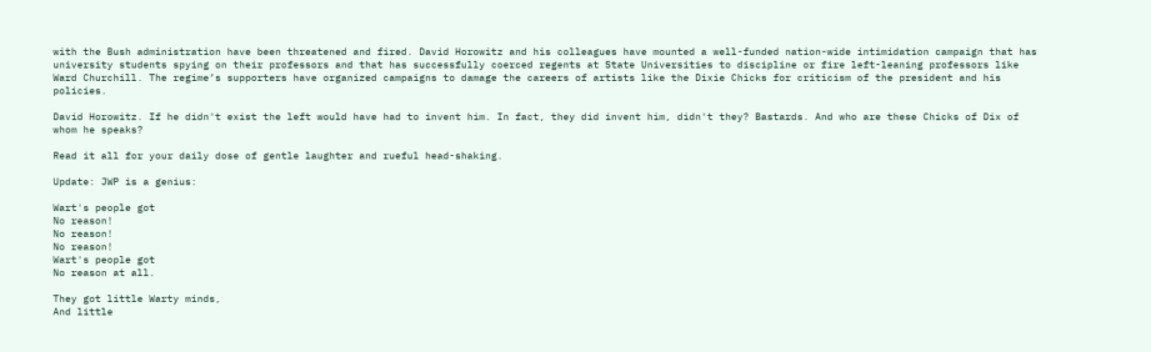with the Bush administration have been threatened and fired. David Horowitz and his colleagues have mounted a well-funded nation-wide intimidation campaign that has university students spying on their professors and that has successfully coerced regents at State Universities to discipline or fire left-leaning professors like Ward Churchill. The regime’s supporters have organized campaigns to damage the careers of artists like the Dixie Chicks for criticism of the president and his policies.

David Horowitz. If he didn't exist the left would have had to invent him. In fact, they did invent him, didn't they? Bastards. And who are these Chicks of Dix of whom he speaks?

Read it all for your daily dose of gentle laughter and rueful head-shaking.

Update: JWP is a genius:

Wart's people got
No reason!
No reason!
No reason!
Wart's people got
No reason at all.

They got little Warty minds,
And little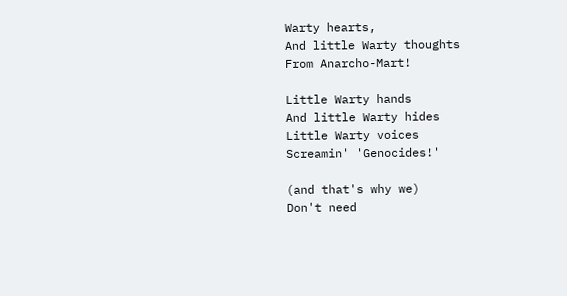Warty hearts,
And little Warty thoughts
From Anarcho-Mart!

Little Warty hands
And little Warty hides
Little Warty voices
Screamin' 'Genocides!'

(and that's why we)
Don't need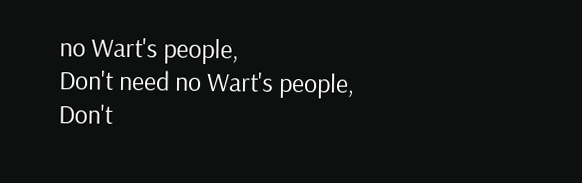no Wart's people,
Don't need no Wart's people,
Don't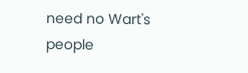need no Wart's people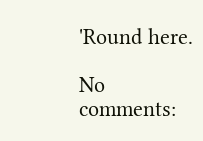'Round here.

No comments: